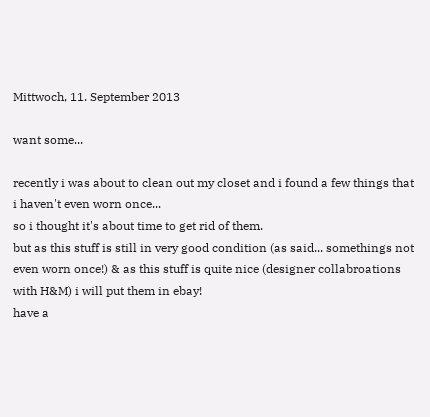Mittwoch, 11. September 2013

want some...

recently i was about to clean out my closet and i found a few things that i haven't even worn once...
so i thought it's about time to get rid of them.
but as this stuff is still in very good condition (as said... somethings not even worn once!) & as this stuff is quite nice (designer collabroations with H&M) i will put them in ebay!
have a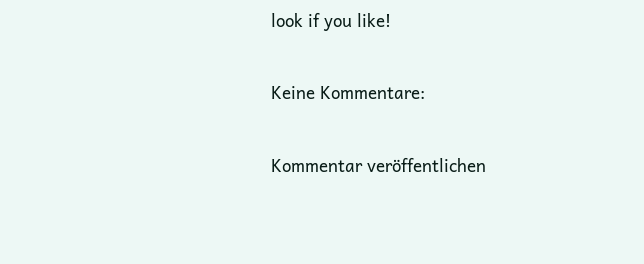look if you like!

Keine Kommentare:

Kommentar veröffentlichen